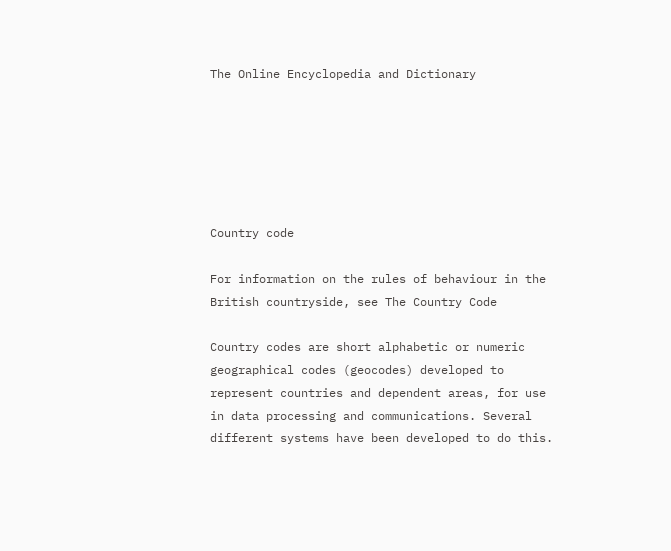The Online Encyclopedia and Dictionary






Country code

For information on the rules of behaviour in the British countryside, see The Country Code

Country codes are short alphabetic or numeric geographical codes (geocodes) developed to represent countries and dependent areas, for use in data processing and communications. Several different systems have been developed to do this.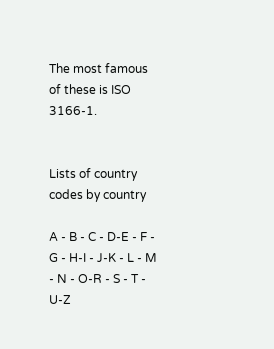The most famous of these is ISO 3166-1.


Lists of country codes by country

A - B - C - D-E - F - G - H-I - J-K - L - M - N - O-R - S - T - U-Z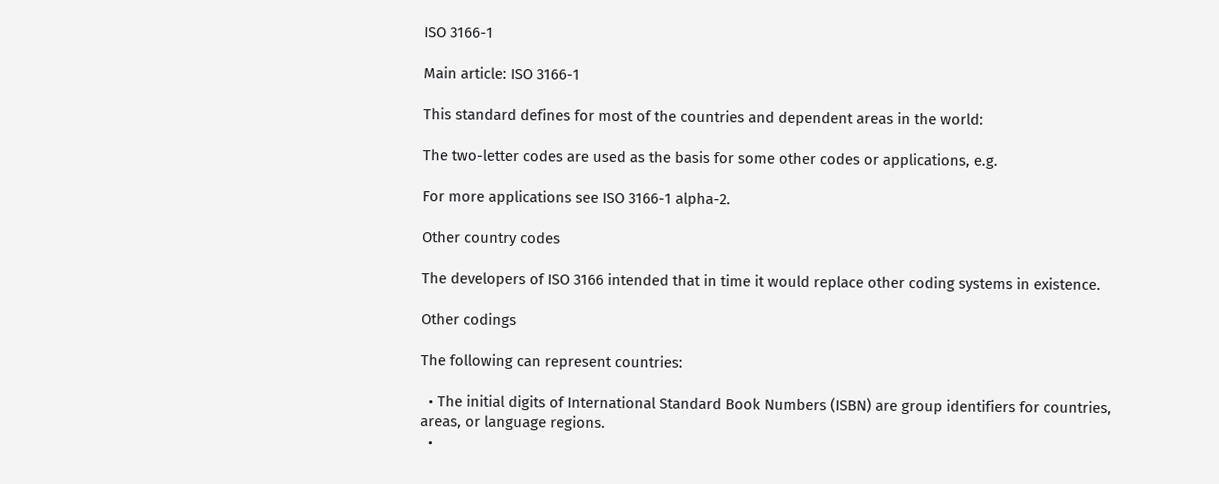ISO 3166-1

Main article: ISO 3166-1

This standard defines for most of the countries and dependent areas in the world:

The two-letter codes are used as the basis for some other codes or applications, e.g.

For more applications see ISO 3166-1 alpha-2.

Other country codes

The developers of ISO 3166 intended that in time it would replace other coding systems in existence.

Other codings

The following can represent countries:

  • The initial digits of International Standard Book Numbers (ISBN) are group identifiers for countries, areas, or language regions.
  •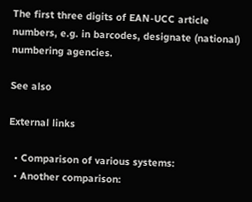The first three digits of EAN-UCC article numbers, e.g. in barcodes, designate (national) numbering agencies.

See also

External links

  • Comparison of various systems:
  • Another comparison: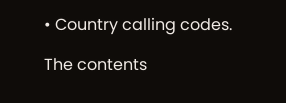• Country calling codes.

The contents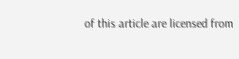of this article are licensed from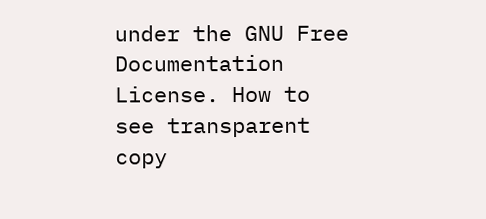under the GNU Free Documentation License. How to see transparent copy